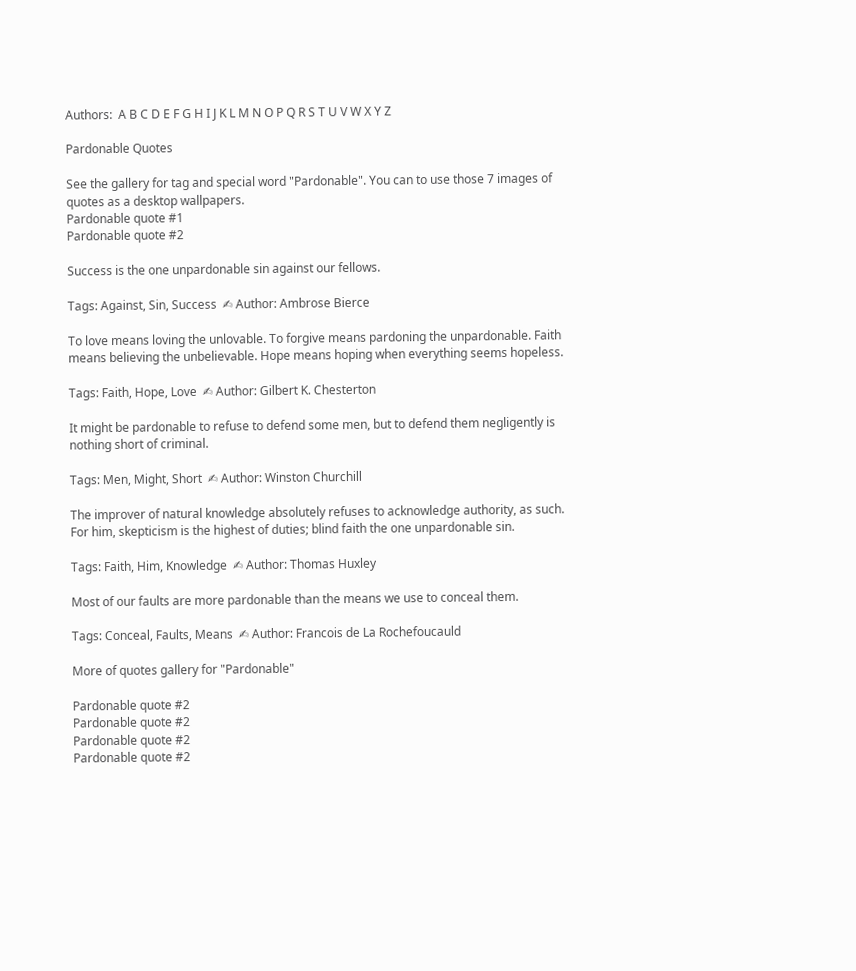Authors:  A B C D E F G H I J K L M N O P Q R S T U V W X Y Z

Pardonable Quotes

See the gallery for tag and special word "Pardonable". You can to use those 7 images of quotes as a desktop wallpapers.
Pardonable quote #1
Pardonable quote #2

Success is the one unpardonable sin against our fellows.

Tags: Against, Sin, Success  ✍ Author: Ambrose Bierce

To love means loving the unlovable. To forgive means pardoning the unpardonable. Faith means believing the unbelievable. Hope means hoping when everything seems hopeless.

Tags: Faith, Hope, Love  ✍ Author: Gilbert K. Chesterton

It might be pardonable to refuse to defend some men, but to defend them negligently is nothing short of criminal.

Tags: Men, Might, Short  ✍ Author: Winston Churchill

The improver of natural knowledge absolutely refuses to acknowledge authority, as such. For him, skepticism is the highest of duties; blind faith the one unpardonable sin.

Tags: Faith, Him, Knowledge  ✍ Author: Thomas Huxley

Most of our faults are more pardonable than the means we use to conceal them.

Tags: Conceal, Faults, Means  ✍ Author: Francois de La Rochefoucauld

More of quotes gallery for "Pardonable"

Pardonable quote #2
Pardonable quote #2
Pardonable quote #2
Pardonable quote #2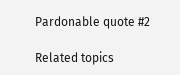Pardonable quote #2

Related topics